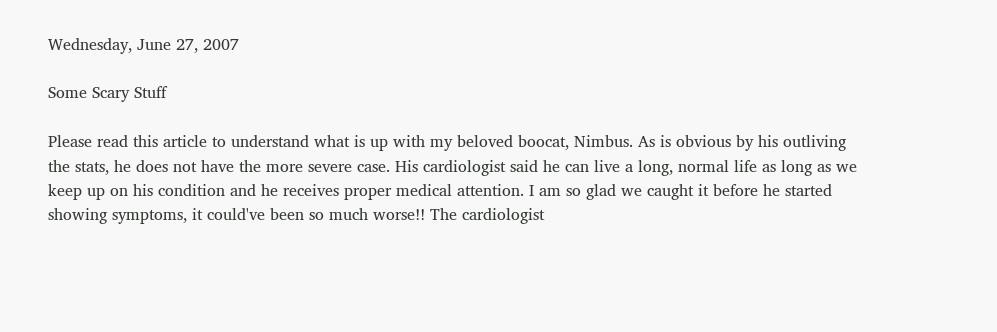Wednesday, June 27, 2007

Some Scary Stuff

Please read this article to understand what is up with my beloved boocat, Nimbus. As is obvious by his outliving the stats, he does not have the more severe case. His cardiologist said he can live a long, normal life as long as we keep up on his condition and he receives proper medical attention. I am so glad we caught it before he started showing symptoms, it could've been so much worse!! The cardiologist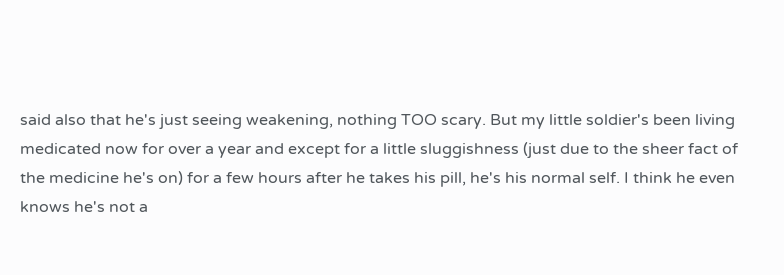said also that he's just seeing weakening, nothing TOO scary. But my little soldier's been living medicated now for over a year and except for a little sluggishness (just due to the sheer fact of the medicine he's on) for a few hours after he takes his pill, he's his normal self. I think he even knows he's not a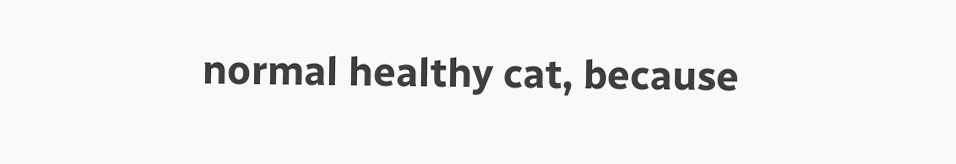normal healthy cat, because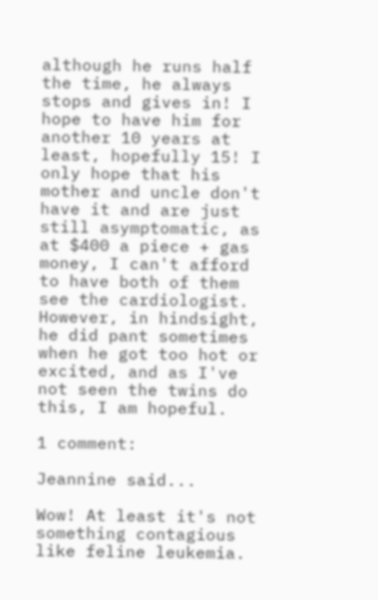although he runs half the time, he always stops and gives in! I hope to have him for another 10 years at least, hopefully 15! I only hope that his mother and uncle don't have it and are just still asymptomatic, as at $400 a piece + gas money, I can't afford to have both of them see the cardiologist. However, in hindsight, he did pant sometimes when he got too hot or excited, and as I've not seen the twins do this, I am hopeful.

1 comment:

Jeannine said...

Wow! At least it's not something contagious like feline leukemia.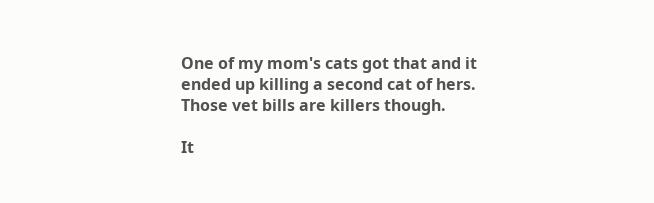One of my mom's cats got that and it ended up killing a second cat of hers. Those vet bills are killers though.

It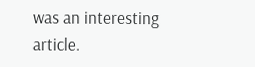was an interesting article.